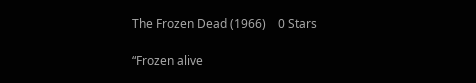The Frozen Dead (1966)    0 Stars

“Frozen alive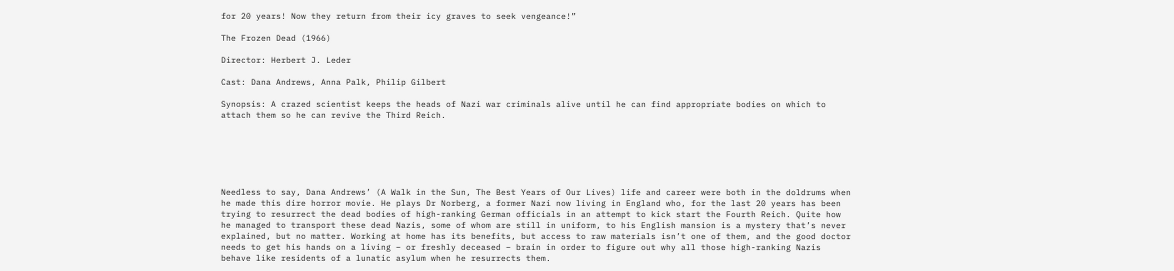for 20 years! Now they return from their icy graves to seek vengeance!”

The Frozen Dead (1966)

Director: Herbert J. Leder

Cast: Dana Andrews, Anna Palk, Philip Gilbert

Synopsis: A crazed scientist keeps the heads of Nazi war criminals alive until he can find appropriate bodies on which to attach them so he can revive the Third Reich.






Needless to say, Dana Andrews’ (A Walk in the Sun, The Best Years of Our Lives) life and career were both in the doldrums when he made this dire horror movie. He plays Dr Norberg, a former Nazi now living in England who, for the last 20 years has been trying to resurrect the dead bodies of high-ranking German officials in an attempt to kick start the Fourth Reich. Quite how he managed to transport these dead Nazis, some of whom are still in uniform, to his English mansion is a mystery that’s never explained, but no matter. Working at home has its benefits, but access to raw materials isn’t one of them, and the good doctor needs to get his hands on a living – or freshly deceased – brain in order to figure out why all those high-ranking Nazis behave like residents of a lunatic asylum when he resurrects them.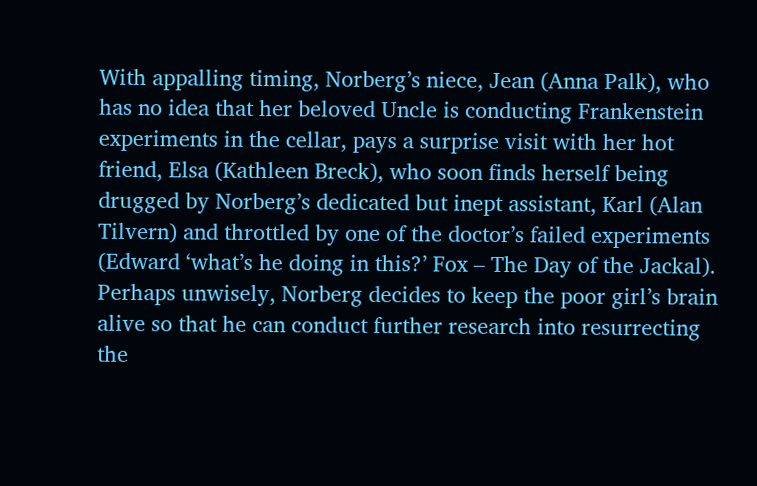With appalling timing, Norberg’s niece, Jean (Anna Palk), who has no idea that her beloved Uncle is conducting Frankenstein experiments in the cellar, pays a surprise visit with her hot friend, Elsa (Kathleen Breck), who soon finds herself being drugged by Norberg’s dedicated but inept assistant, Karl (Alan Tilvern) and throttled by one of the doctor’s failed experiments (Edward ‘what’s he doing in this?’ Fox – The Day of the Jackal). Perhaps unwisely, Norberg decides to keep the poor girl’s brain alive so that he can conduct further research into resurrecting the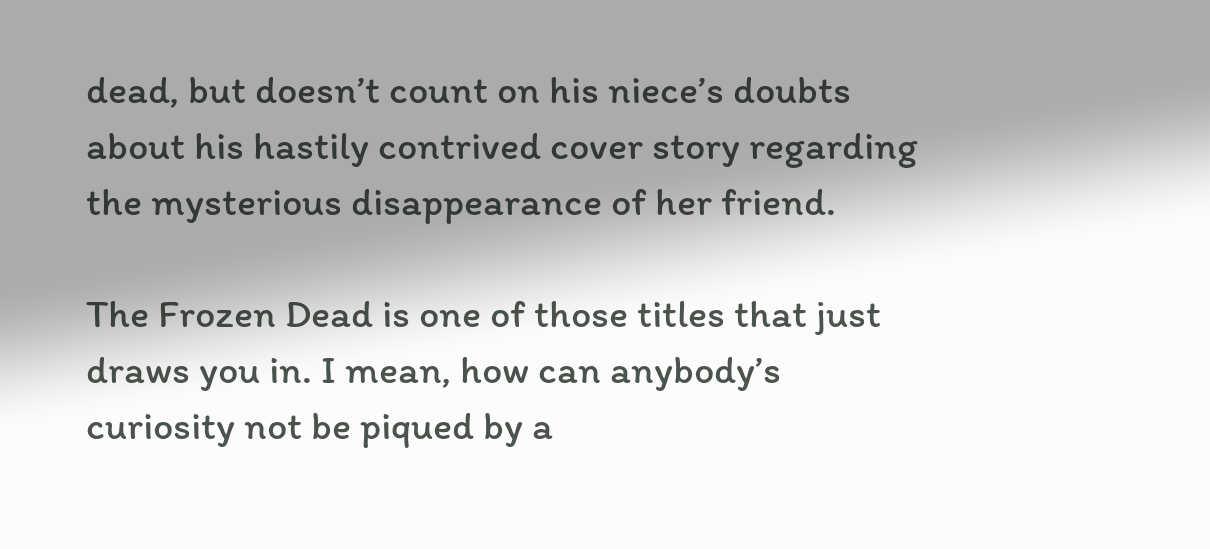dead, but doesn’t count on his niece’s doubts about his hastily contrived cover story regarding the mysterious disappearance of her friend.

The Frozen Dead is one of those titles that just draws you in. I mean, how can anybody’s curiosity not be piqued by a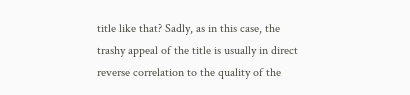title like that? Sadly, as in this case, the trashy appeal of the title is usually in direct reverse correlation to the quality of the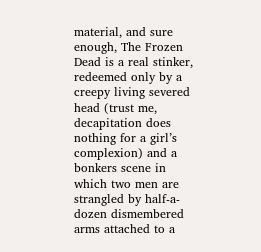material, and sure enough, The Frozen Dead is a real stinker, redeemed only by a creepy living severed head (trust me, decapitation does nothing for a girl’s complexion) and a bonkers scene in which two men are strangled by half-a-dozen dismembered arms attached to a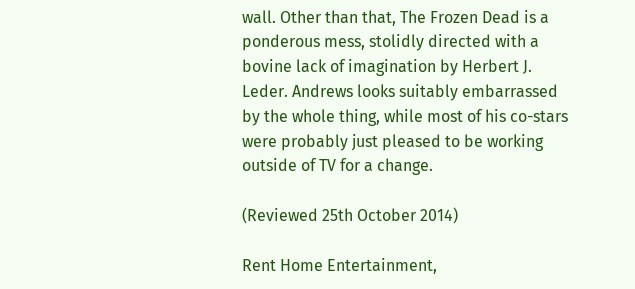wall. Other than that, The Frozen Dead is a ponderous mess, stolidly directed with a bovine lack of imagination by Herbert J. Leder. Andrews looks suitably embarrassed by the whole thing, while most of his co-stars were probably just pleased to be working outside of TV for a change.

(Reviewed 25th October 2014)

Rent Home Entertainment,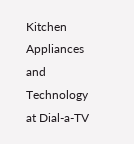Kitchen Appliances and Technology at Dial-a-TV